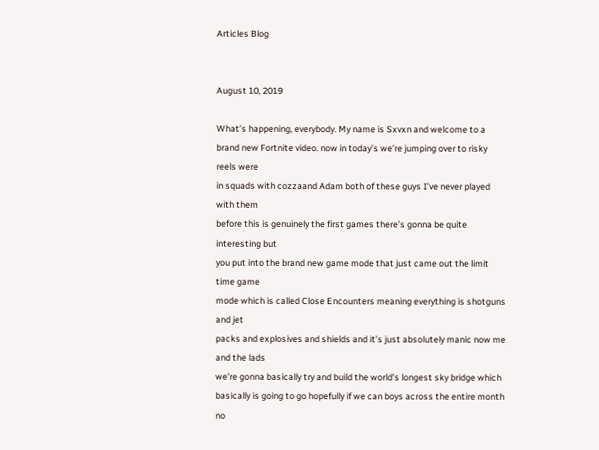Articles Blog


August 10, 2019

What’s happening, everybody. My name is Sxvxn and welcome to a brand new Fortnite video. now in today’s we’re jumping over to risky reels were
in squads with cozzaand Adam both of these guys I’ve never played with them
before this is genuinely the first games there’s gonna be quite interesting but
you put into the brand new game mode that just came out the limit time game
mode which is called Close Encounters meaning everything is shotguns and jet
packs and explosives and shields and it’s just absolutely manic now me and the lads
we’re gonna basically try and build the world’s longest sky bridge which
basically is going to go hopefully if we can boys across the entire month no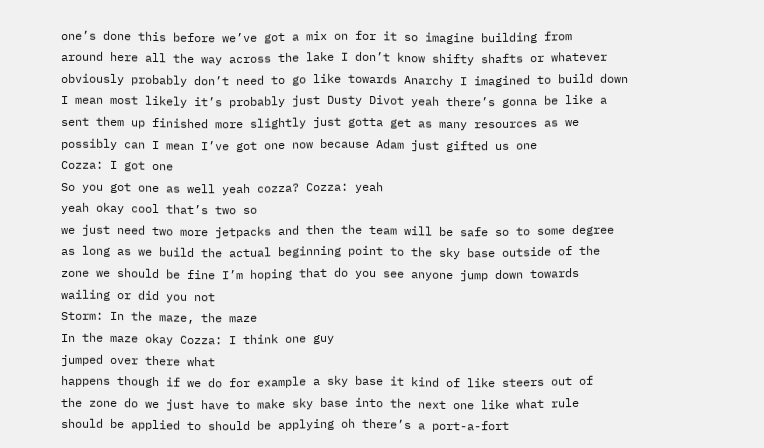one’s done this before we’ve got a mix on for it so imagine building from
around here all the way across the lake I don’t know shifty shafts or whatever
obviously probably don’t need to go like towards Anarchy I imagined to build down
I mean most likely it’s probably just Dusty Divot yeah there’s gonna be like a
sent them up finished more slightly just gotta get as many resources as we
possibly can I mean I’ve got one now because Adam just gifted us one
Cozza: I got one
So you got one as well yeah cozza? Cozza: yeah
yeah okay cool that’s two so
we just need two more jetpacks and then the team will be safe so to some degree
as long as we build the actual beginning point to the sky base outside of the
zone we should be fine I’m hoping that do you see anyone jump down towards
wailing or did you not
Storm: In the maze, the maze
In the maze okay Cozza: I think one guy
jumped over there what
happens though if we do for example a sky base it kind of like steers out of
the zone do we just have to make sky base into the next one like what rule
should be applied to should be applying oh there’s a port-a-fort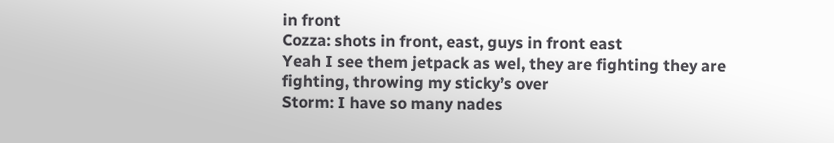in front
Cozza: shots in front, east, guys in front east
Yeah I see them jetpack as wel, they are fighting they are fighting, throwing my sticky’s over
Storm: I have so many nades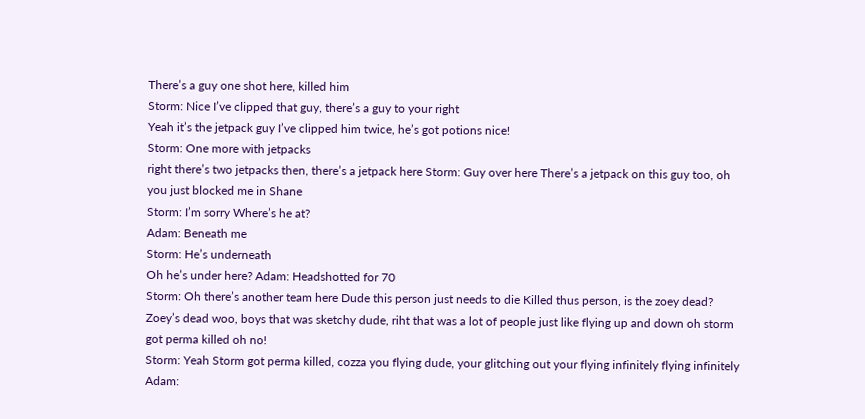There’s a guy one shot here, killed him
Storm: Nice I’ve clipped that guy, there’s a guy to your right
Yeah it’s the jetpack guy I’ve clipped him twice, he’s got potions nice!
Storm: One more with jetpacks
right there’s two jetpacks then, there’s a jetpack here Storm: Guy over here There’s a jetpack on this guy too, oh you just blocked me in Shane
Storm: I’m sorry Where’s he at?
Adam: Beneath me
Storm: He’s underneath
Oh he’s under here? Adam: Headshotted for 70
Storm: Oh there’s another team here Dude this person just needs to die Killed thus person, is the zoey dead? Zoey’s dead woo, boys that was sketchy dude, riht that was a lot of people just like flying up and down oh storm got perma killed oh no!
Storm: Yeah Storm got perma killed, cozza you flying dude, your glitching out your flying infinitely flying infinitely
Adam: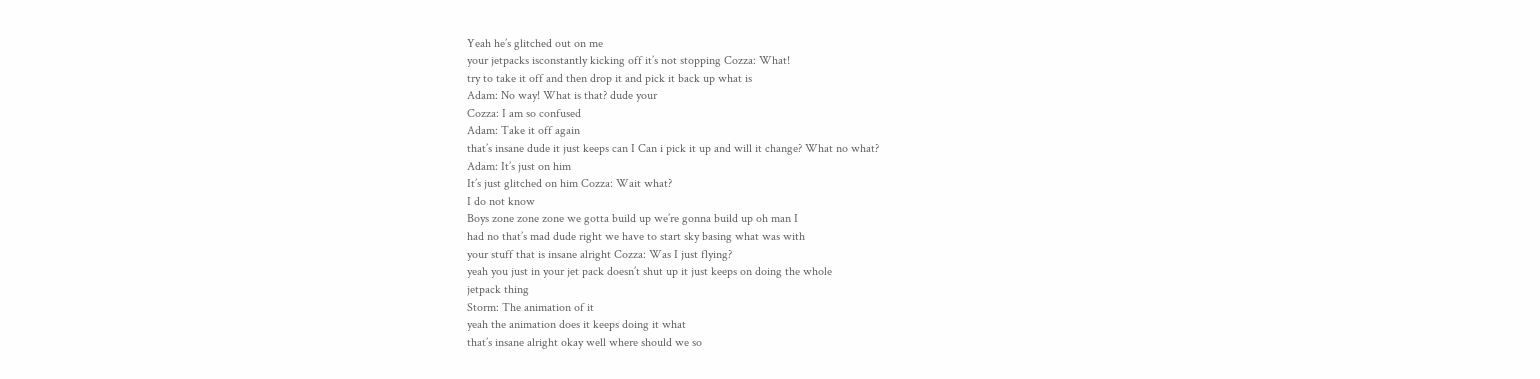Yeah he’s glitched out on me
your jetpacks isconstantly kicking off it’s not stopping Cozza: What!
try to take it off and then drop it and pick it back up what is
Adam: No way! What is that? dude your
Cozza: I am so confused
Adam: Take it off again
that’s insane dude it just keeps can I Can i pick it up and will it change? What no what?
Adam: It’s just on him
It’s just glitched on him Cozza: Wait what?
I do not know
Boys zone zone zone we gotta build up we’re gonna build up oh man I
had no that’s mad dude right we have to start sky basing what was with
your stuff that is insane alright Cozza: Was I just flying?
yeah you just in your jet pack doesn’t shut up it just keeps on doing the whole
jetpack thing
Storm: The animation of it
yeah the animation does it keeps doing it what
that’s insane alright okay well where should we so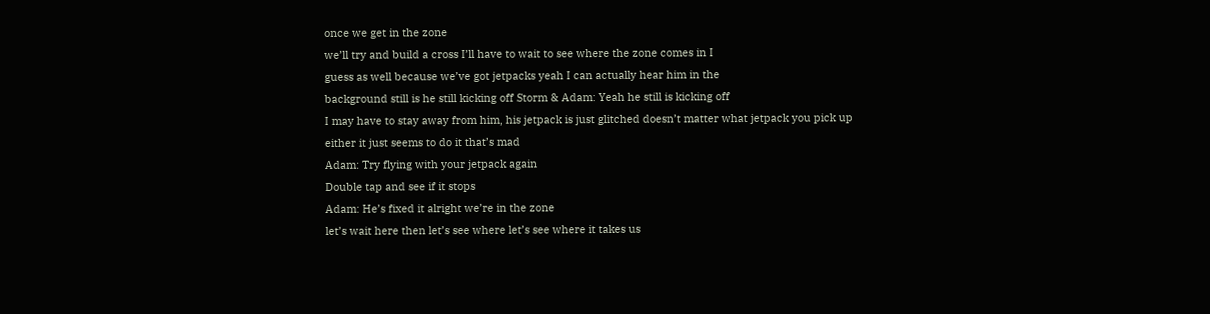once we get in the zone
we’ll try and build a cross I’ll have to wait to see where the zone comes in I
guess as well because we’ve got jetpacks yeah I can actually hear him in the
background still is he still kicking off Storm & Adam: Yeah he still is kicking off
I may have to stay away from him, his jetpack is just glitched doesn’t matter what jetpack you pick up
either it just seems to do it that’s mad
Adam: Try flying with your jetpack again
Double tap and see if it stops
Adam: He’s fixed it alright we’re in the zone
let’s wait here then let’s see where let’s see where it takes us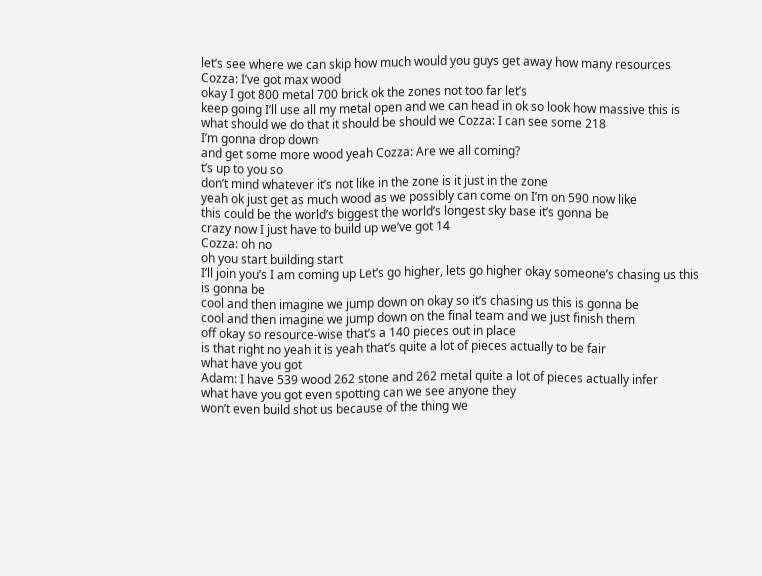let’s see where we can skip how much would you guys get away how many resources
Cozza: I’ve got max wood
okay I got 800 metal 700 brick ok the zones not too far let’s
keep going I’ll use all my metal open and we can head in ok so look how massive this is
what should we do that it should be should we Cozza: I can see some 218
I’m gonna drop down
and get some more wood yeah Cozza: Are we all coming?
t’s up to you so
don’t mind whatever it’s not like in the zone is it just in the zone
yeah ok just get as much wood as we possibly can come on I’m on 590 now like
this could be the world’s biggest the world’s longest sky base it’s gonna be
crazy now I just have to build up we’ve got 14
Cozza: oh no
oh you start building start
I’ll join you’s I am coming up Let’s go higher, lets go higher okay someone’s chasing us this is gonna be
cool and then imagine we jump down on okay so it’s chasing us this is gonna be
cool and then imagine we jump down on the final team and we just finish them
off okay so resource-wise that’s a 140 pieces out in place
is that right no yeah it is yeah that’s quite a lot of pieces actually to be fair
what have you got
Adam: I have 539 wood 262 stone and 262 metal quite a lot of pieces actually infer
what have you got even spotting can we see anyone they
won’t even build shot us because of the thing we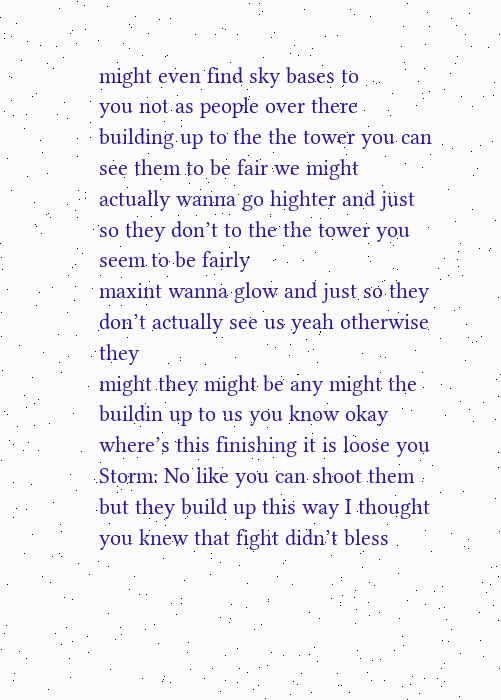might even find sky bases to
you not as people over there building up to the the tower you can see them to be fair we might actually wanna go highter and just so they don’t to the the tower you seem to be fairly
maxint wanna glow and just so they don’t actually see us yeah otherwise they
might they might be any might the buildin up to us you know okay
where’s this finishing it is loose you Storm: No like you can shoot them
but they build up this way I thought you knew that fight didn’t bless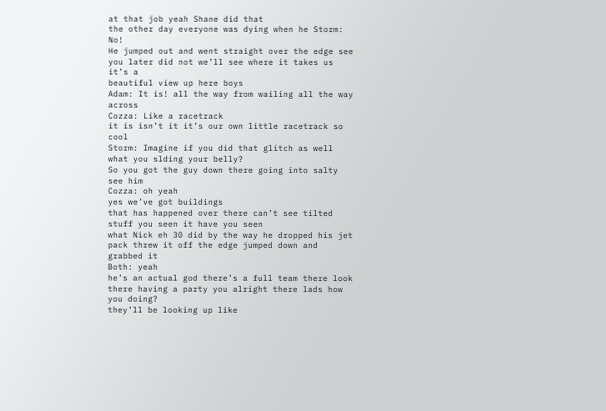at that job yeah Shane did that
the other day everyone was dying when he Storm: No!
He jumped out and went straight over the edge see you later did not we’ll see where it takes us it’s a
beautiful view up here boys
Adam: It is! all the way from wailing all the way across
Cozza: Like a racetrack
it is isn’t it it’s our own little racetrack so cool
Storm: Imagine if you did that glitch as well
what you slding your belly?
So you got the guy down there going into salty see him
Cozza: oh yeah
yes we’ve got buildings
that has happened over there can’t see tilted stuff you seen it have you seen
what Nick eh 30 did by the way he dropped his jet pack threw it off the edge jumped down and grabbed it
Both: yeah
he’s an actual god there’s a full team there look there having a party you alright there lads how you doing?
they’ll be looking up like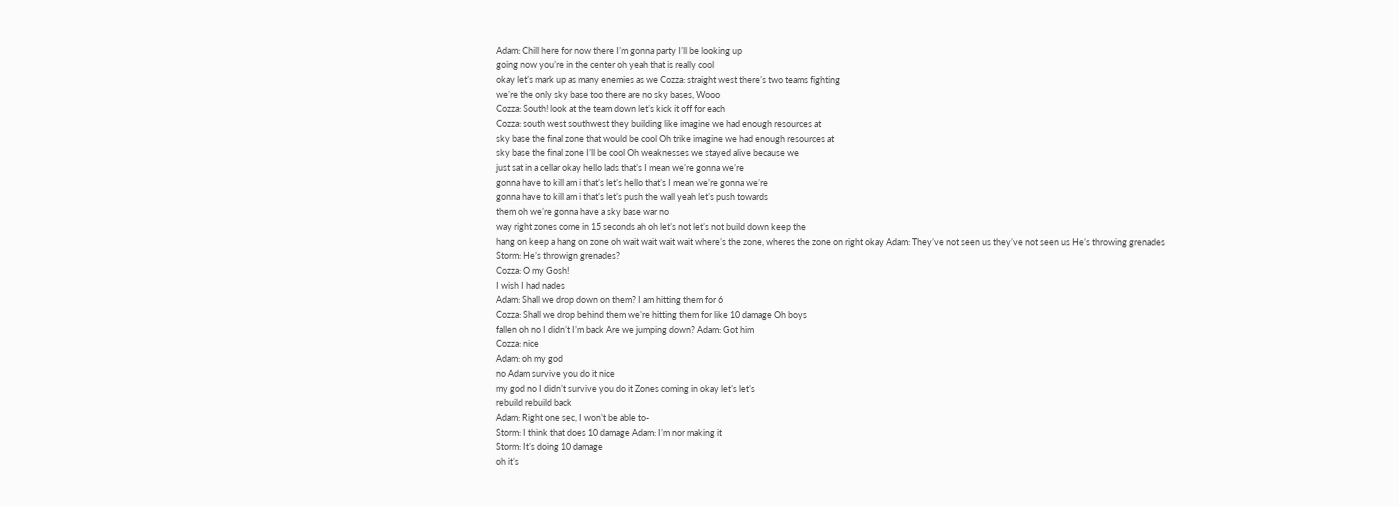Adam: Chill here for now there I’m gonna party I’ll be looking up
going now you’re in the center oh yeah that is really cool
okay let’s mark up as many enemies as we Cozza: straight west there’s two teams fighting
we’re the only sky base too there are no sky bases, Wooo
Cozza: South! look at the team down let’s kick it off for each
Cozza: south west southwest they building like imagine we had enough resources at
sky base the final zone that would be cool Oh trike imagine we had enough resources at
sky base the final zone I’ll be cool Oh weaknesses we stayed alive because we
just sat in a cellar okay hello lads that’s I mean we’re gonna we’re
gonna have to kill am i that’s let’s hello that’s I mean we’re gonna we’re
gonna have to kill am i that’s let’s push the wall yeah let’s push towards
them oh we’re gonna have a sky base war no
way right zones come in 15 seconds ah oh let’s not let’s not build down keep the
hang on keep a hang on zone oh wait wait wait wait where’s the zone, wheres the zone on right okay Adam: They’ve not seen us they’ve not seen us He’s throwing grenades
Storm: He’s throwign grenades?
Cozza: O my Gosh!
I wish I had nades
Adam: Shall we drop down on them? I am hitting them for 6
Cozza: Shall we drop behind them we’re hitting them for like 10 damage Oh boys
fallen oh no I didn’t I’m back Are we jumping down? Adam: Got him
Cozza: nice
Adam: oh my god
no Adam survive you do it nice
my god no I didn’t survive you do it Zones coming in okay let’s let’s
rebuild rebuild back
Adam: Right one sec, I won’t be able to-
Storm: I think that does 10 damage Adam: I’m nor making it
Storm: It’s doing 10 damage
oh it’s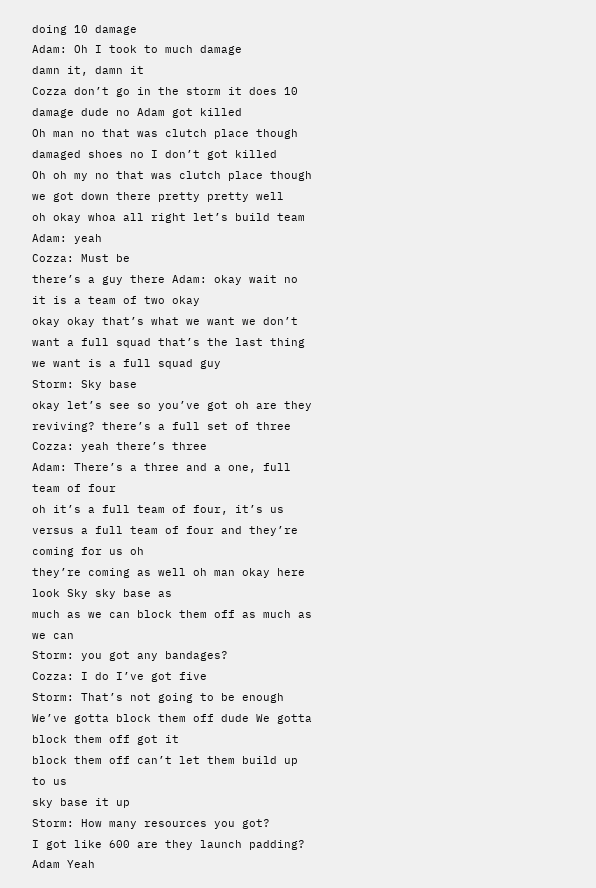doing 10 damage
Adam: Oh I took to much damage
damn it, damn it
Cozza don’t go in the storm it does 10 damage dude no Adam got killed
Oh man no that was clutch place though damaged shoes no I don’t got killed
Oh oh my no that was clutch place though we got down there pretty pretty well
oh okay whoa all right let’s build team
Adam: yeah
Cozza: Must be
there’s a guy there Adam: okay wait no it is a team of two okay
okay okay that’s what we want we don’t want a full squad that’s the last thing
we want is a full squad guy
Storm: Sky base
okay let’s see so you’ve got oh are they reviving? there’s a full set of three Cozza: yeah there’s three
Adam: There’s a three and a one, full team of four
oh it’s a full team of four, it’s us versus a full team of four and they’re coming for us oh
they’re coming as well oh man okay here look Sky sky base as
much as we can block them off as much as we can
Storm: you got any bandages?
Cozza: I do I’ve got five
Storm: That’s not going to be enough
We’ve gotta block them off dude We gotta block them off got it
block them off can’t let them build up to us
sky base it up
Storm: How many resources you got?
I got like 600 are they launch padding?
Adam Yeah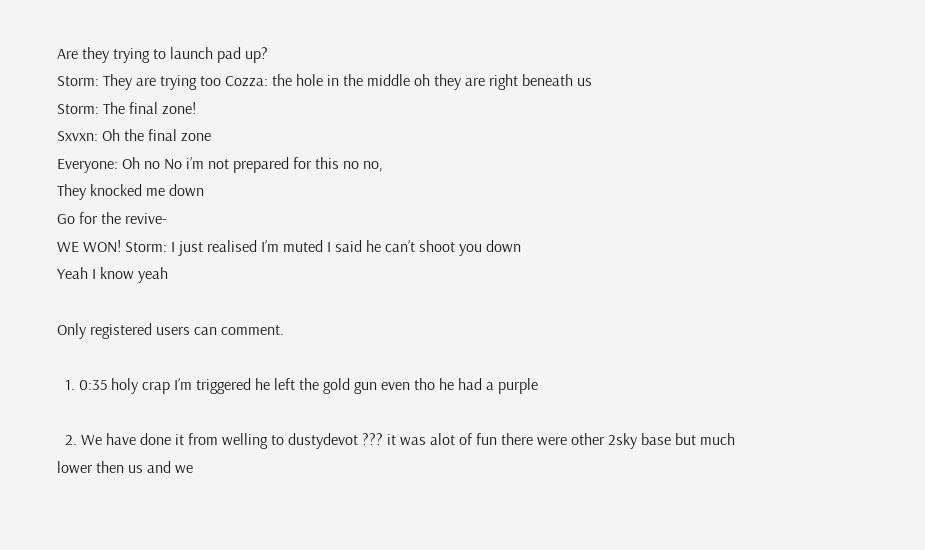Are they trying to launch pad up?
Storm: They are trying too Cozza: the hole in the middle oh they are right beneath us
Storm: The final zone!
Sxvxn: Oh the final zone
Everyone: Oh no No i’m not prepared for this no no,
They knocked me down
Go for the revive-
WE WON! Storm: I just realised I’m muted I said he can’t shoot you down
Yeah I know yeah

Only registered users can comment.

  1. 0:35 holy crap I’m triggered he left the gold gun even tho he had a purple

  2. We have done it from welling to dustydevot ??? it was alot of fun there were other 2sky base but much lower then us and we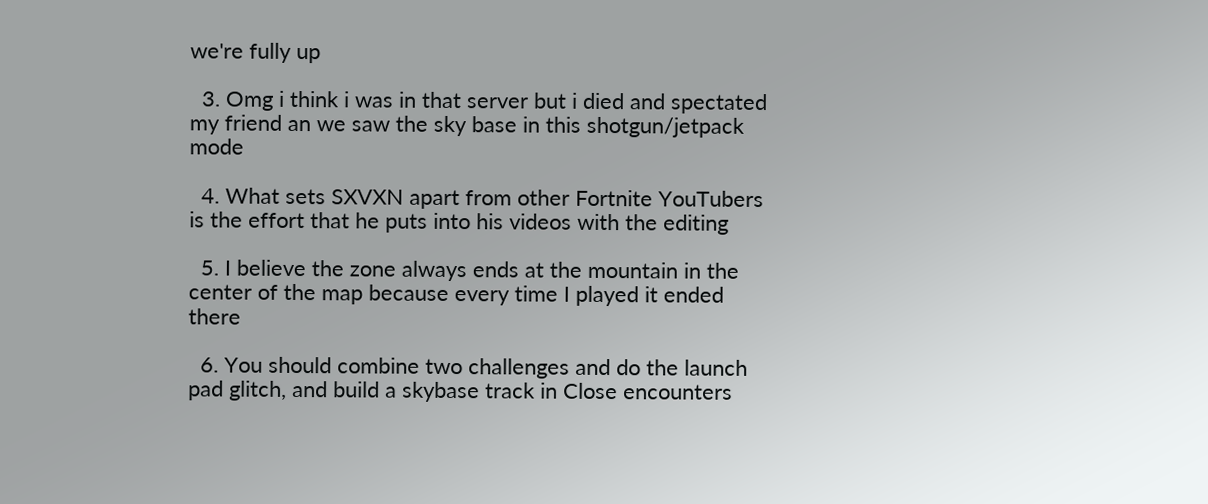we're fully up

  3. Omg i think i was in that server but i died and spectated my friend an we saw the sky base in this shotgun/jetpack mode

  4. What sets SXVXN apart from other Fortnite YouTubers is the effort that he puts into his videos with the editing

  5. I believe the zone always ends at the mountain in the center of the map because every time I played it ended there

  6. You should combine two challenges and do the launch pad glitch, and build a skybase track in Close encounters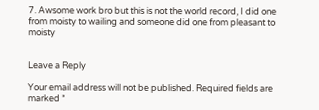7. Awsome work bro but this is not the world record, I did one from moisty to wailing and someone did one from pleasant to moisty


Leave a Reply

Your email address will not be published. Required fields are marked *